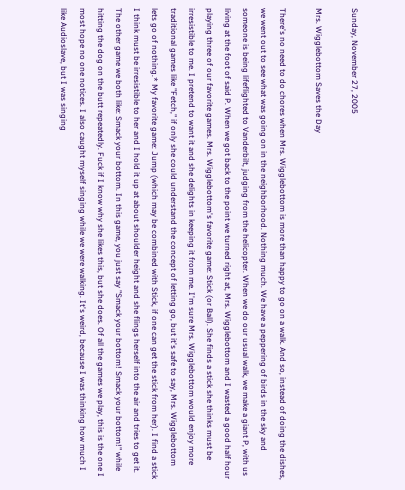Sunday, November 27, 2005

Mrs. Wigglebottom Saves the Day

There's no need to do chores when Mrs. Wigglebottom is more than happy to go on a walk. And so, instead of doing the dishes, we went out to see what was going on in the neighborhood. Nothing much. We have a peppering of birds in the sky and someone is being lifeflighted to Vanderbilt, judging from the helicopter. When we do our usual walk, we make a giant P, with us living at the foot of said P. When we got back to the point we turned right at, Mrs. Wigglebottom and I wasted a good half hour playing three of our favorite games. Mrs. Wigglebottom's favorite game: Stick (or Ball). She finds a stick she thinks must be irresistible to me. I pretend to want it and she delights in keeping it from me. I'm sure Mrs. Wigglebottom would enjoy more traditional games like "Fetch," if only she could understand the concept of letting go, but it's safe to say, Mrs. Wigglebottom lets go of nothing.* My favorite game: Jump (which may be combined with Stick, if one can get the stick from her). I find a stick I think must be irresistible to her and I hold it up at about shoulder height and she flings herself into the air and tries to get it. The other game we both like: Smack your bottom. In this game, you just say "Smack your bottom! Smack your bottom!" while hitting the dog on the butt repeatedly. Fuck if I know why she likes this, but she does. Of all the games we play, this is the one I most hope no one notices. I also caught myself singing while we were walking. It's weird, because I was thinking how much I like Audioslave, but I was singing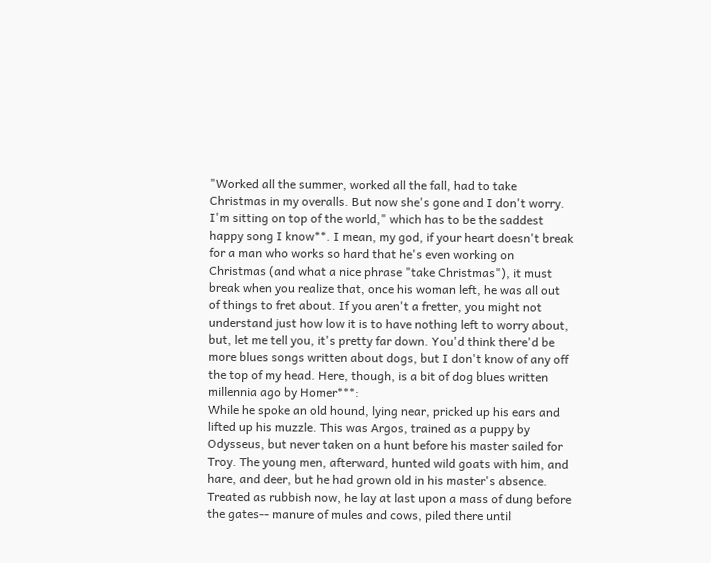"Worked all the summer, worked all the fall, had to take Christmas in my overalls. But now she's gone and I don't worry. I'm sitting on top of the world," which has to be the saddest happy song I know**. I mean, my god, if your heart doesn't break for a man who works so hard that he's even working on Christmas (and what a nice phrase "take Christmas"), it must break when you realize that, once his woman left, he was all out of things to fret about. If you aren't a fretter, you might not understand just how low it is to have nothing left to worry about, but, let me tell you, it's pretty far down. You'd think there'd be more blues songs written about dogs, but I don't know of any off the top of my head. Here, though, is a bit of dog blues written millennia ago by Homer***:
While he spoke an old hound, lying near, pricked up his ears and lifted up his muzzle. This was Argos, trained as a puppy by Odysseus, but never taken on a hunt before his master sailed for Troy. The young men, afterward, hunted wild goats with him, and hare, and deer, but he had grown old in his master's absence. Treated as rubbish now, he lay at last upon a mass of dung before the gates-- manure of mules and cows, piled there until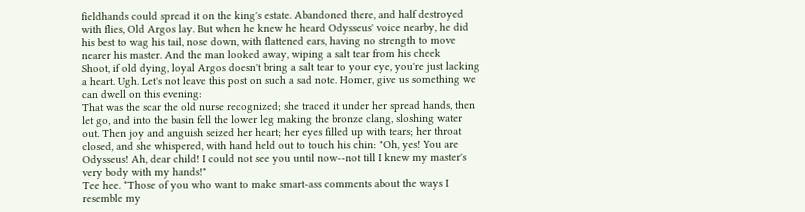fieldhands could spread it on the king's estate. Abandoned there, and half destroyed with flies, Old Argos lay. But when he knew he heard Odysseus' voice nearby, he did his best to wag his tail, nose down, with flattened ears, having no strength to move nearer his master. And the man looked away, wiping a salt tear from his cheek
Shoot, if old dying, loyal Argos doesn't bring a salt tear to your eye, you're just lacking a heart. Ugh. Let's not leave this post on such a sad note. Homer, give us something we can dwell on this evening:
That was the scar the old nurse recognized; she traced it under her spread hands, then let go, and into the basin fell the lower leg making the bronze clang, sloshing water out. Then joy and anguish seized her heart; her eyes filled up with tears; her throat closed, and she whispered, with hand held out to touch his chin: "Oh, yes! You are Odysseus! Ah, dear child! I could not see you until now--not till I knew my master's very body with my hands!"
Tee hee. *Those of you who want to make smart-ass comments about the ways I resemble my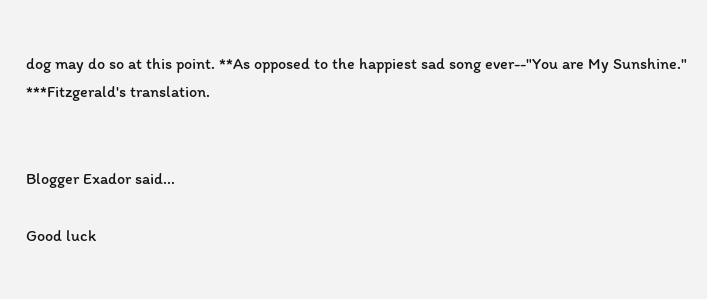dog may do so at this point. **As opposed to the happiest sad song ever--"You are My Sunshine." ***Fitzgerald's translation.


Blogger Exador said...

Good luck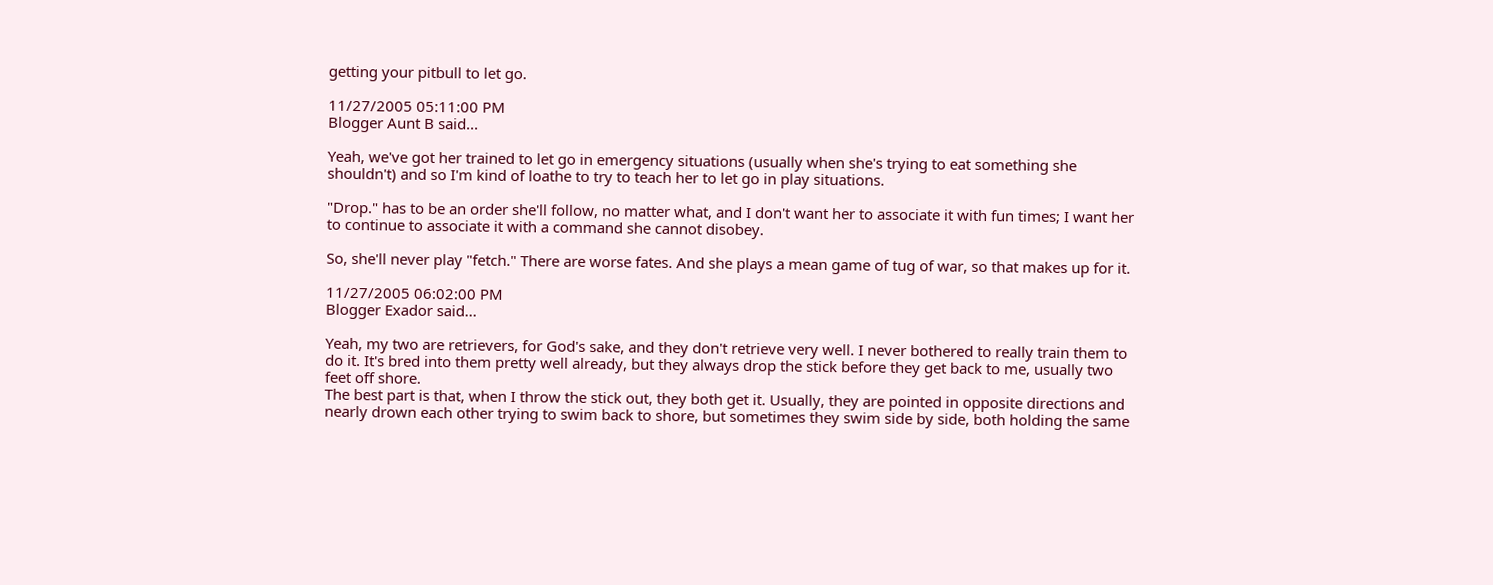getting your pitbull to let go.

11/27/2005 05:11:00 PM
Blogger Aunt B said...

Yeah, we've got her trained to let go in emergency situations (usually when she's trying to eat something she shouldn't) and so I'm kind of loathe to try to teach her to let go in play situations.

"Drop." has to be an order she'll follow, no matter what, and I don't want her to associate it with fun times; I want her to continue to associate it with a command she cannot disobey.

So, she'll never play "fetch." There are worse fates. And she plays a mean game of tug of war, so that makes up for it.

11/27/2005 06:02:00 PM
Blogger Exador said...

Yeah, my two are retrievers, for God's sake, and they don't retrieve very well. I never bothered to really train them to do it. It's bred into them pretty well already, but they always drop the stick before they get back to me, usually two feet off shore.
The best part is that, when I throw the stick out, they both get it. Usually, they are pointed in opposite directions and nearly drown each other trying to swim back to shore, but sometimes they swim side by side, both holding the same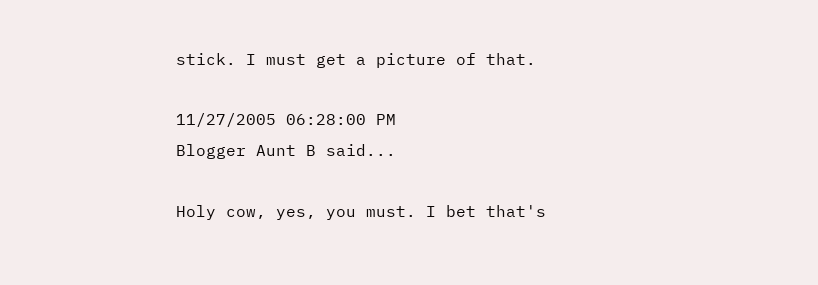stick. I must get a picture of that.

11/27/2005 06:28:00 PM
Blogger Aunt B said...

Holy cow, yes, you must. I bet that's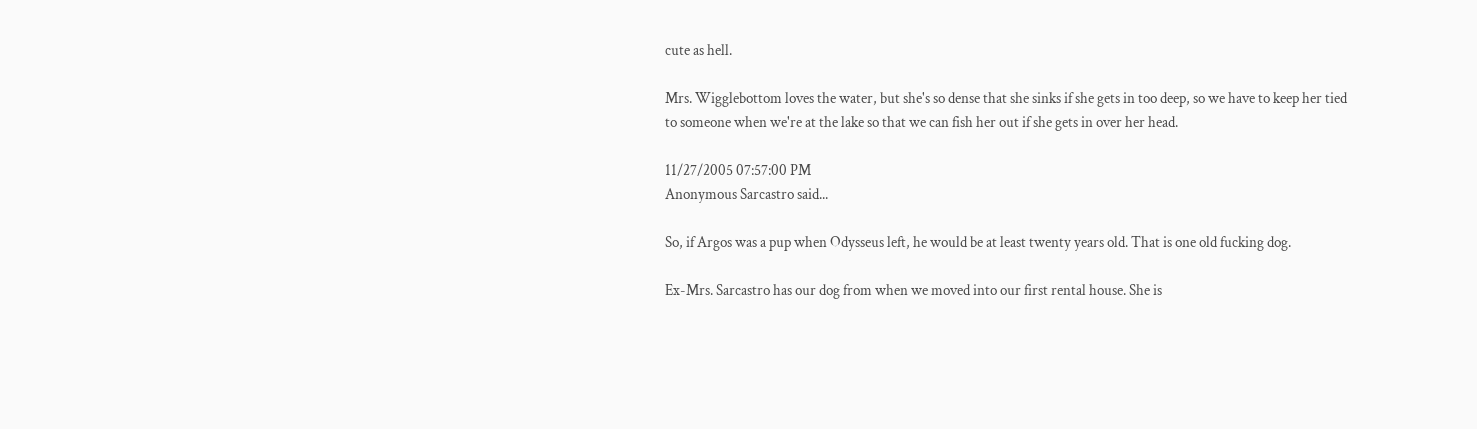cute as hell.

Mrs. Wigglebottom loves the water, but she's so dense that she sinks if she gets in too deep, so we have to keep her tied to someone when we're at the lake so that we can fish her out if she gets in over her head.

11/27/2005 07:57:00 PM
Anonymous Sarcastro said...

So, if Argos was a pup when Odysseus left, he would be at least twenty years old. That is one old fucking dog.

Ex-Mrs. Sarcastro has our dog from when we moved into our first rental house. She is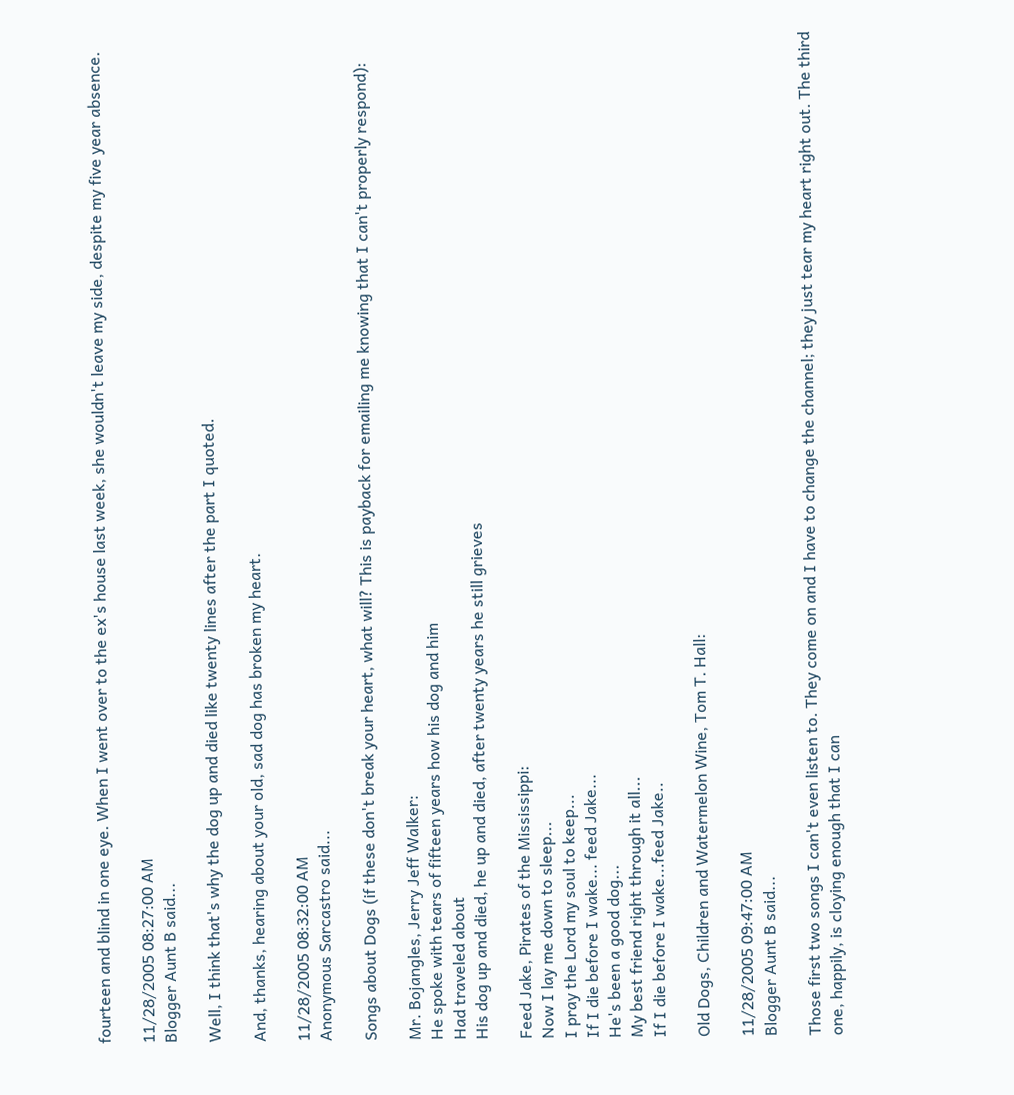fourteen and blind in one eye. When I went over to the ex's house last week, she wouldn't leave my side, despite my five year absence.

11/28/2005 08:27:00 AM
Blogger Aunt B said...

Well, I think that's why the dog up and died like twenty lines after the part I quoted.

And, thanks, hearing about your old, sad dog has broken my heart.

11/28/2005 08:32:00 AM
Anonymous Sarcastro said...

Songs about Dogs (if these don't break your heart, what will? This is payback for emailing me knowing that I can't properly respond):

Mr. Bojangles, Jerry Jeff Walker:
He spoke with tears of fifteen years how his dog and him
Had traveled about
His dog up and died, he up and died, after twenty years he still grieves

Feed Jake, Pirates of the Mississippi:
Now I lay me down to sleep...
I pray the Lord my soul to keep...
If I die before I wake... feed Jake...
He's been a good dog...
My best friend right through it all...
If I die before I wake...feed Jake..

Old Dogs, Children and Watermelon Wine, Tom T. Hall:

11/28/2005 09:47:00 AM
Blogger Aunt B said...

Those first two songs I can't even listen to. They come on and I have to change the channel; they just tear my heart right out. The third one, happily, is cloying enough that I can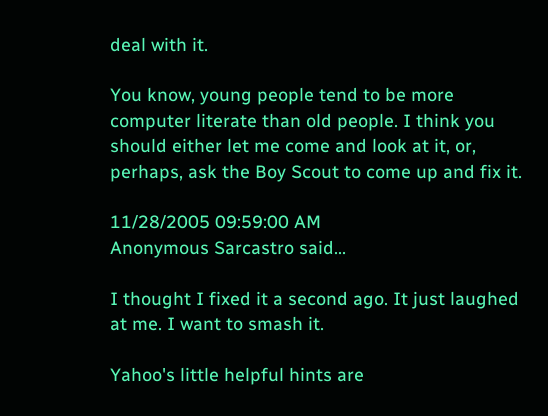deal with it.

You know, young people tend to be more computer literate than old people. I think you should either let me come and look at it, or, perhaps, ask the Boy Scout to come up and fix it.

11/28/2005 09:59:00 AM
Anonymous Sarcastro said...

I thought I fixed it a second ago. It just laughed at me. I want to smash it.

Yahoo's little helpful hints are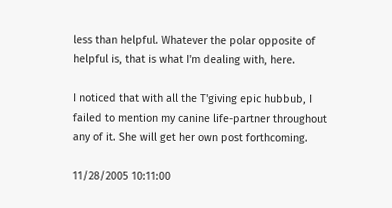less than helpful. Whatever the polar opposite of helpful is, that is what I'm dealing with, here.

I noticed that with all the T'giving epic hubbub, I failed to mention my canine life-partner throughout any of it. She will get her own post forthcoming.

11/28/2005 10:11:00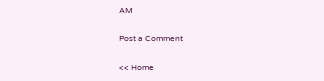AM

Post a Comment

<< Home